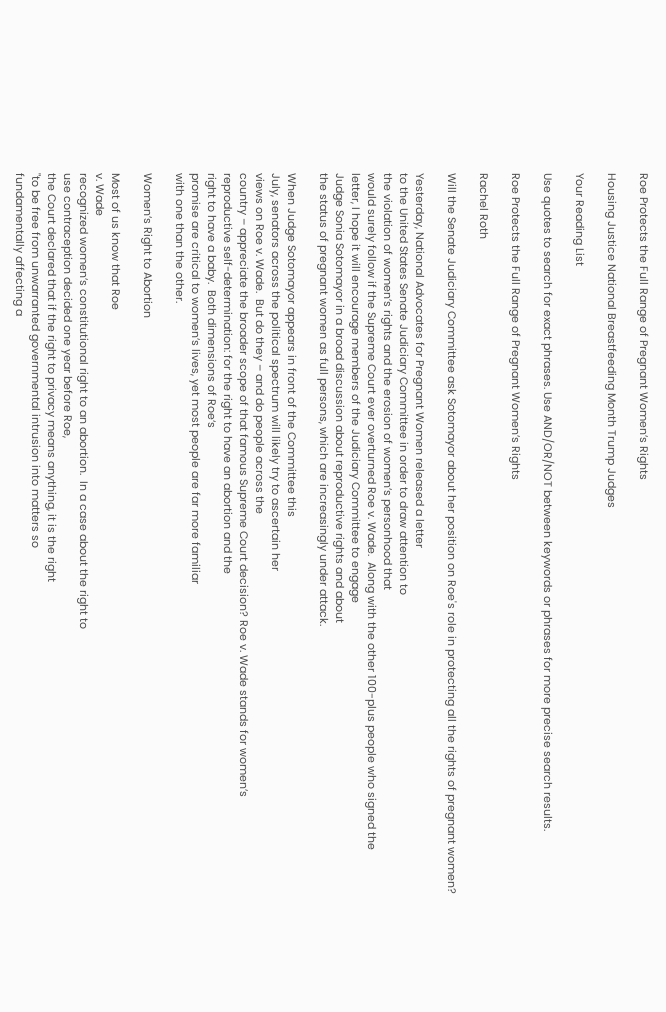Roe Protects the Full Range of Pregnant Women’s Rights

Housing Justice National Breastfeeding Month Trump Judges

Your Reading List

Use quotes to search for exact phrases. Use AND/OR/NOT between keywords or phrases for more precise search results.

Roe Protects the Full Range of Pregnant Women’s Rights

Rachel Roth

Will the Senate Judiciary Committee ask Sotomayor about her position on Roe's role in protecting all the rights of pregnant women?

Yesterday, National Advocates for Pregnant Women released a letter
to the United States Senate Judiciary Committee in order to draw attention to
the violation of women’s rights and the erosion of women’s personhood that
would surely follow if the Supreme Court ever overturned Roe v. Wade.  Along with the other 100-plus people who signed the
letter, I hope it will encourage members of the Judiciary Committee to engage
Judge Sonia Sotomayor in a broad discussion about reproductive rights and about
the status of pregnant women as full persons, which are increasingly under attack.

When Judge Sotomayor appears in front of the Committee this
July, senators across the political spectrum will likely try to ascertain her
views on Roe v. Wade.  But do they – and do people across the
country – appreciate the broader scope of that famous Supreme Court decision? Roe v. Wade stands for women’s
reproductive self-determination: for the right to have an abortion and the
right to have a baby.  Both dimensions of Roe‘s
promise are critical to women’s lives, yet most people are far more familiar
with one than the other.

Women’s Right to Abortion

Most of us know that Roe
v. Wade
recognized women’s constitutional right to an abortion.  In a case about the right to
use contraception decided one year before Roe,
the Court declared that if the right to privacy means anything, it is the right
"to be free from unwarranted governmental intrusion into matters so
fundamentally affecting a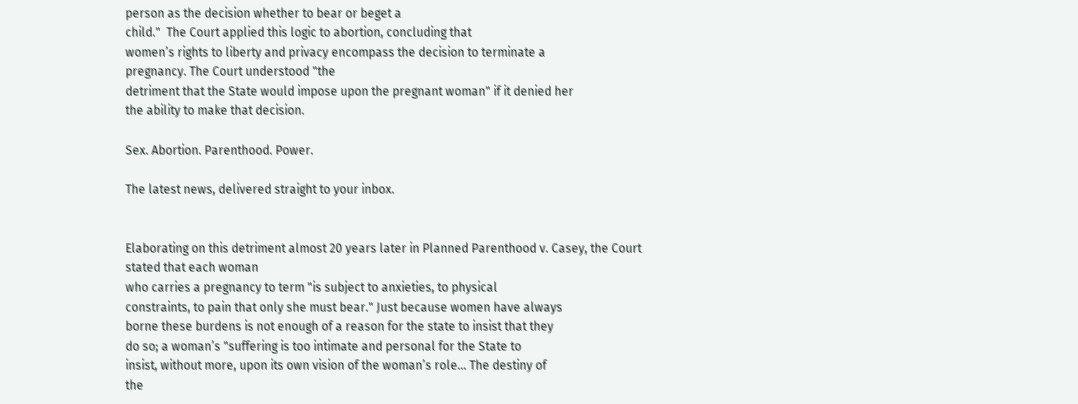person as the decision whether to bear or beget a
child."  The Court applied this logic to abortion, concluding that
women’s rights to liberty and privacy encompass the decision to terminate a
pregnancy. The Court understood "the
detriment that the State would impose upon the pregnant woman" if it denied her
the ability to make that decision.

Sex. Abortion. Parenthood. Power.

The latest news, delivered straight to your inbox.


Elaborating on this detriment almost 20 years later in Planned Parenthood v. Casey, the Court
stated that each woman
who carries a pregnancy to term "is subject to anxieties, to physical
constraints, to pain that only she must bear." Just because women have always
borne these burdens is not enough of a reason for the state to insist that they
do so; a woman’s "suffering is too intimate and personal for the State to
insist, without more, upon its own vision of the woman’s role… The destiny of
the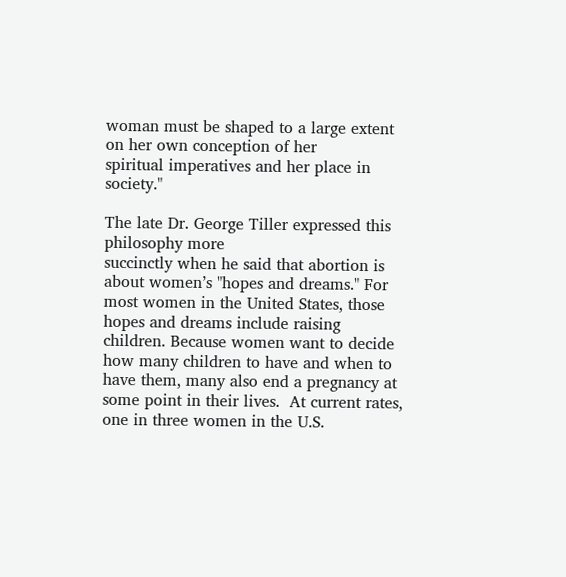woman must be shaped to a large extent on her own conception of her
spiritual imperatives and her place in society."

The late Dr. George Tiller expressed this philosophy more
succinctly when he said that abortion is about women’s "hopes and dreams." For
most women in the United States, those hopes and dreams include raising
children. Because women want to decide how many children to have and when to
have them, many also end a pregnancy at some point in their lives.  At current rates, one in three women in the U.S.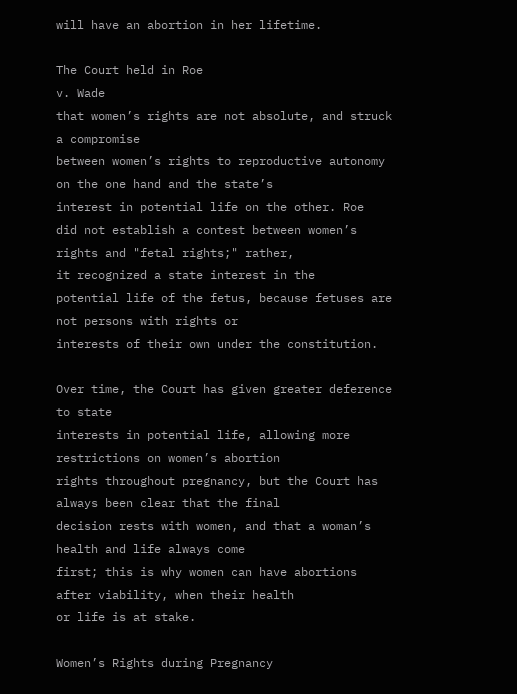will have an abortion in her lifetime.

The Court held in Roe
v. Wade
that women’s rights are not absolute, and struck a compromise
between women’s rights to reproductive autonomy on the one hand and the state’s
interest in potential life on the other. Roe
did not establish a contest between women’s rights and "fetal rights;" rather,
it recognized a state interest in the
potential life of the fetus, because fetuses are not persons with rights or
interests of their own under the constitution.

Over time, the Court has given greater deference to state
interests in potential life, allowing more restrictions on women’s abortion
rights throughout pregnancy, but the Court has always been clear that the final
decision rests with women, and that a woman’s health and life always come
first; this is why women can have abortions after viability, when their health
or life is at stake.

Women’s Rights during Pregnancy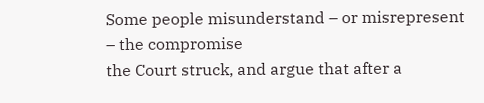Some people misunderstand – or misrepresent – the compromise
the Court struck, and argue that after a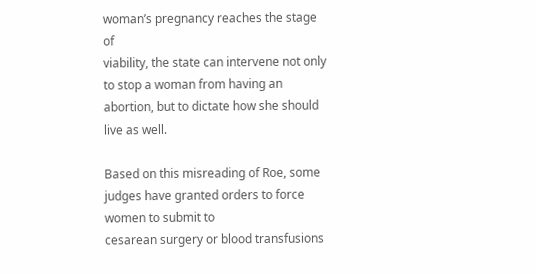woman’s pregnancy reaches the stage of
viability, the state can intervene not only to stop a woman from having an
abortion, but to dictate how she should live as well.

Based on this misreading of Roe, some judges have granted orders to force women to submit to
cesarean surgery or blood transfusions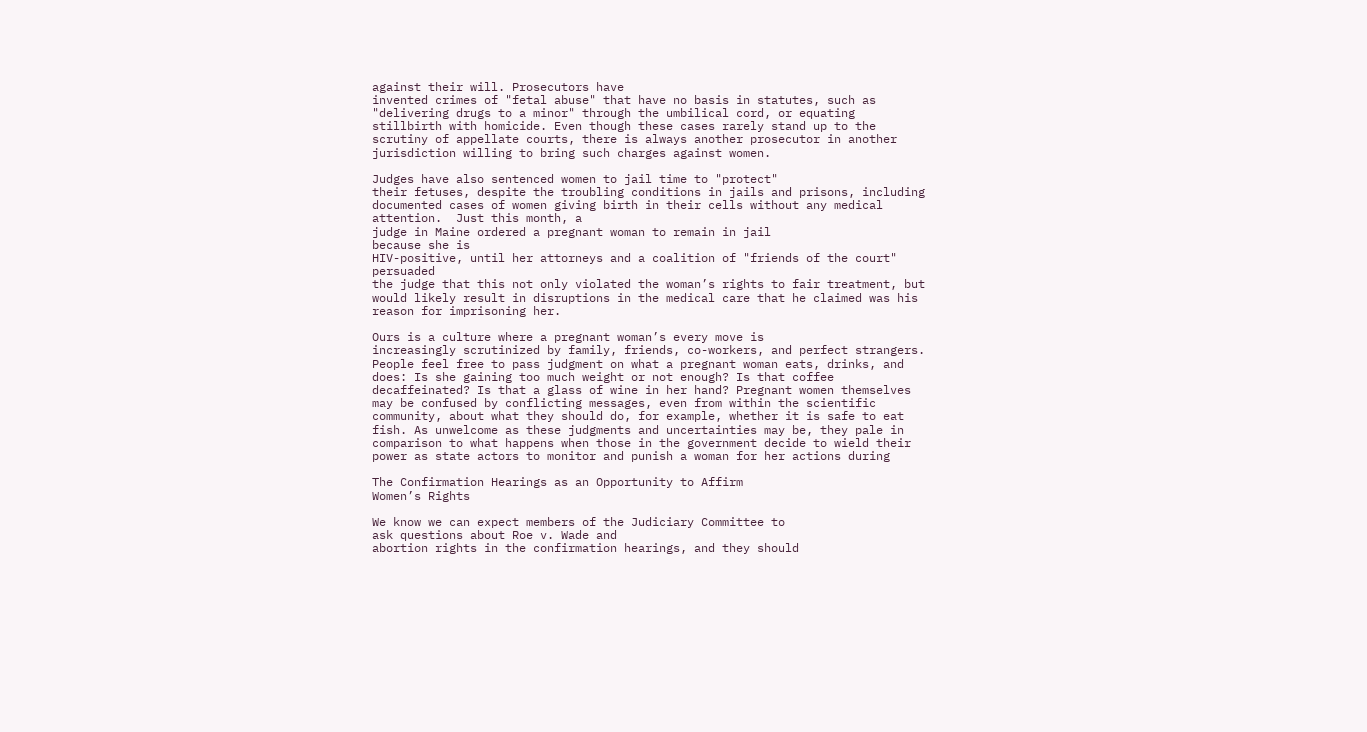against their will. Prosecutors have
invented crimes of "fetal abuse" that have no basis in statutes, such as
"delivering drugs to a minor" through the umbilical cord, or equating
stillbirth with homicide. Even though these cases rarely stand up to the
scrutiny of appellate courts, there is always another prosecutor in another
jurisdiction willing to bring such charges against women.

Judges have also sentenced women to jail time to "protect"
their fetuses, despite the troubling conditions in jails and prisons, including
documented cases of women giving birth in their cells without any medical
attention.  Just this month, a
judge in Maine ordered a pregnant woman to remain in jail
because she is
HIV-positive, until her attorneys and a coalition of "friends of the court" persuaded
the judge that this not only violated the woman’s rights to fair treatment, but
would likely result in disruptions in the medical care that he claimed was his
reason for imprisoning her.

Ours is a culture where a pregnant woman’s every move is
increasingly scrutinized by family, friends, co-workers, and perfect strangers.
People feel free to pass judgment on what a pregnant woman eats, drinks, and
does: Is she gaining too much weight or not enough? Is that coffee
decaffeinated? Is that a glass of wine in her hand? Pregnant women themselves
may be confused by conflicting messages, even from within the scientific
community, about what they should do, for example, whether it is safe to eat
fish. As unwelcome as these judgments and uncertainties may be, they pale in
comparison to what happens when those in the government decide to wield their
power as state actors to monitor and punish a woman for her actions during

The Confirmation Hearings as an Opportunity to Affirm
Women’s Rights

We know we can expect members of the Judiciary Committee to
ask questions about Roe v. Wade and
abortion rights in the confirmation hearings, and they should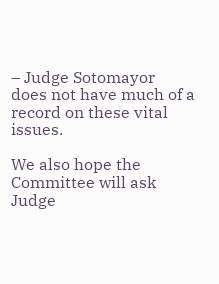– Judge Sotomayor
does not have much of a record on these vital issues.

We also hope the Committee will ask Judge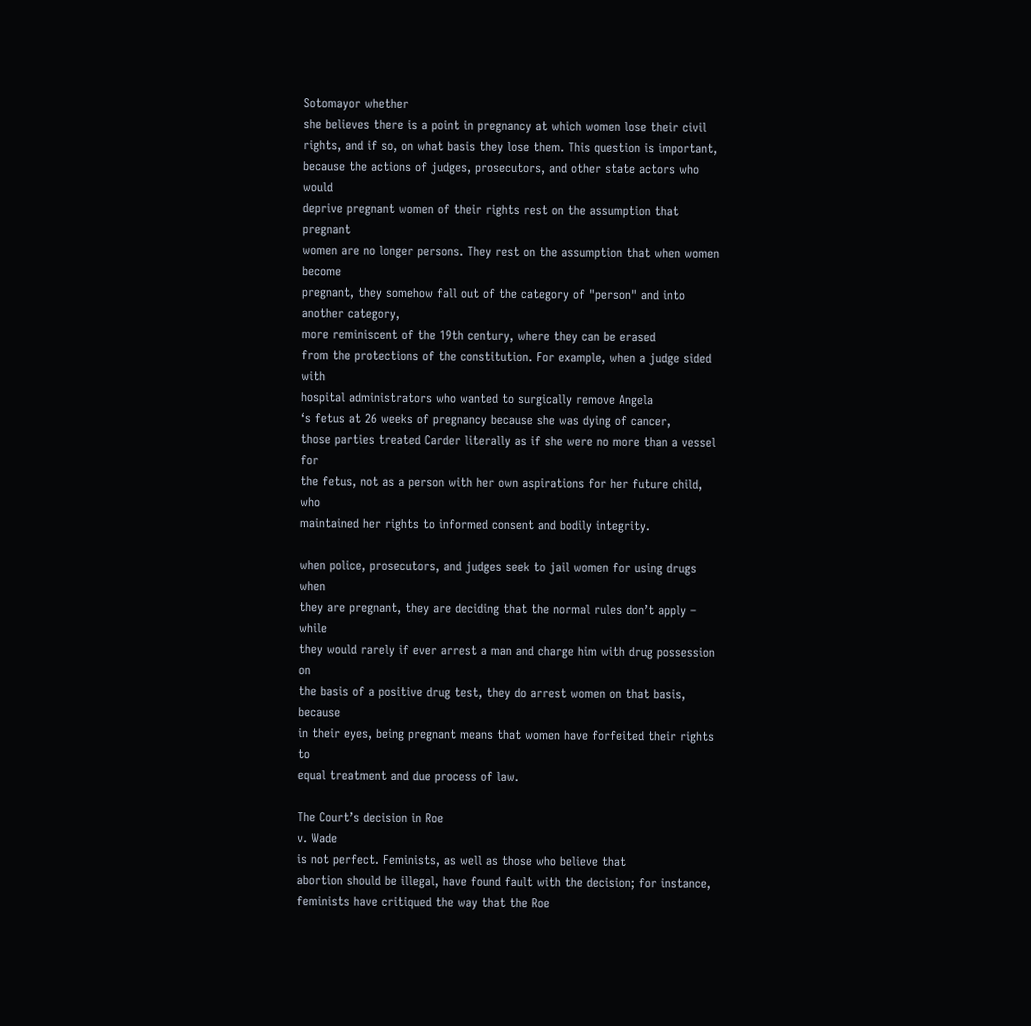Sotomayor whether
she believes there is a point in pregnancy at which women lose their civil
rights, and if so, on what basis they lose them. This question is important,
because the actions of judges, prosecutors, and other state actors who would
deprive pregnant women of their rights rest on the assumption that pregnant
women are no longer persons. They rest on the assumption that when women become
pregnant, they somehow fall out of the category of "person" and into another category,
more reminiscent of the 19th century, where they can be erased
from the protections of the constitution. For example, when a judge sided with
hospital administrators who wanted to surgically remove Angela
‘s fetus at 26 weeks of pregnancy because she was dying of cancer,
those parties treated Carder literally as if she were no more than a vessel for
the fetus, not as a person with her own aspirations for her future child, who
maintained her rights to informed consent and bodily integrity.

when police, prosecutors, and judges seek to jail women for using drugs when
they are pregnant, they are deciding that the normal rules don’t apply – while
they would rarely if ever arrest a man and charge him with drug possession on
the basis of a positive drug test, they do arrest women on that basis, because
in their eyes, being pregnant means that women have forfeited their rights to
equal treatment and due process of law.

The Court’s decision in Roe
v. Wade
is not perfect. Feminists, as well as those who believe that
abortion should be illegal, have found fault with the decision; for instance,
feminists have critiqued the way that the Roe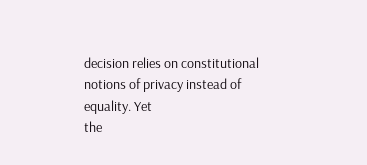decision relies on constitutional notions of privacy instead of equality. Yet
the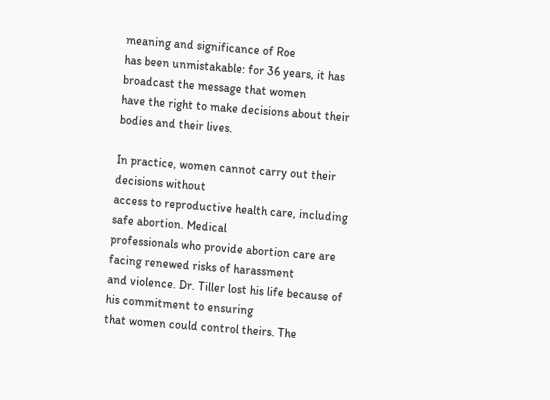meaning and significance of Roe
has been unmistakable: for 36 years, it has broadcast the message that women
have the right to make decisions about their bodies and their lives.

In practice, women cannot carry out their decisions without
access to reproductive health care, including safe abortion. Medical
professionals who provide abortion care are facing renewed risks of harassment
and violence. Dr. Tiller lost his life because of his commitment to ensuring
that women could control theirs. The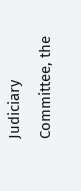Judiciary Committee, the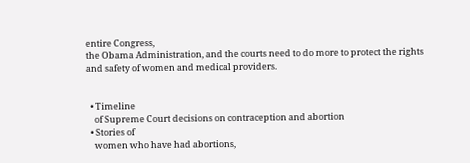entire Congress,
the Obama Administration, and the courts need to do more to protect the rights
and safety of women and medical providers.


  • Timeline
    of Supreme Court decisions on contraception and abortion
  • Stories of
    women who have had abortions,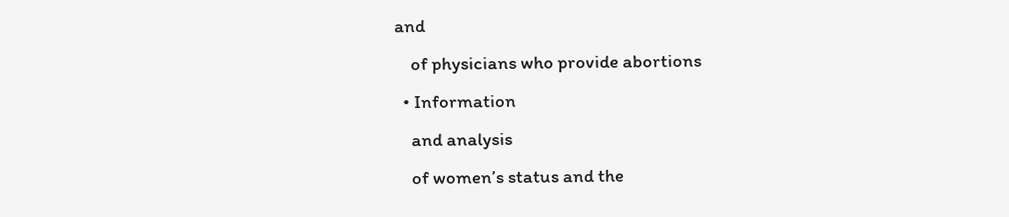and
    of physicians who provide abortions
  • Information
    and analysis
    of women’s status and the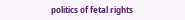politics of fetal rights